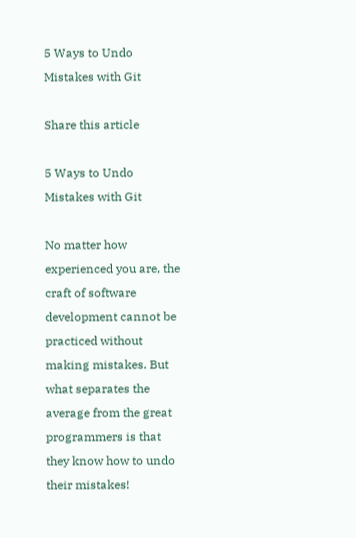5 Ways to Undo Mistakes with Git

Share this article

5 Ways to Undo Mistakes with Git

No matter how experienced you are, the craft of software development cannot be practiced without making mistakes. But what separates the average from the great programmers is that they know how to undo their mistakes!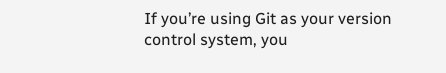If you’re using Git as your version control system, you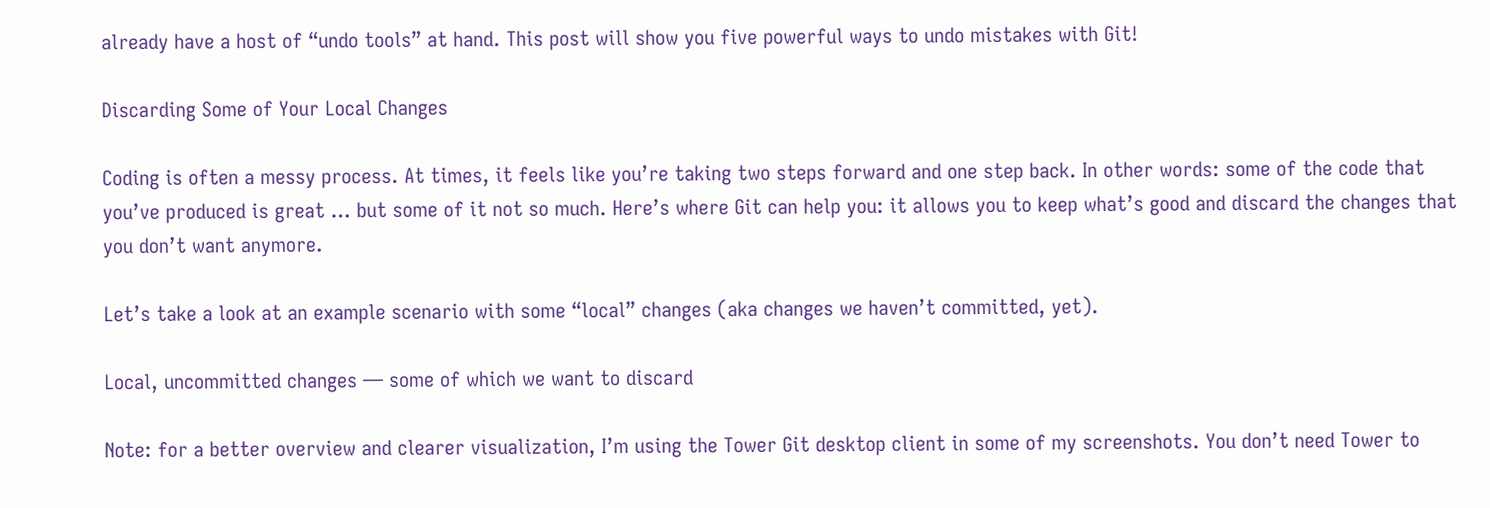already have a host of “undo tools” at hand. This post will show you five powerful ways to undo mistakes with Git!

Discarding Some of Your Local Changes

Coding is often a messy process. At times, it feels like you’re taking two steps forward and one step back. In other words: some of the code that you’ve produced is great … but some of it not so much. Here’s where Git can help you: it allows you to keep what’s good and discard the changes that you don’t want anymore.

Let’s take a look at an example scenario with some “local” changes (aka changes we haven’t committed, yet).

Local, uncommitted changes — some of which we want to discard

Note: for a better overview and clearer visualization, I’m using the Tower Git desktop client in some of my screenshots. You don’t need Tower to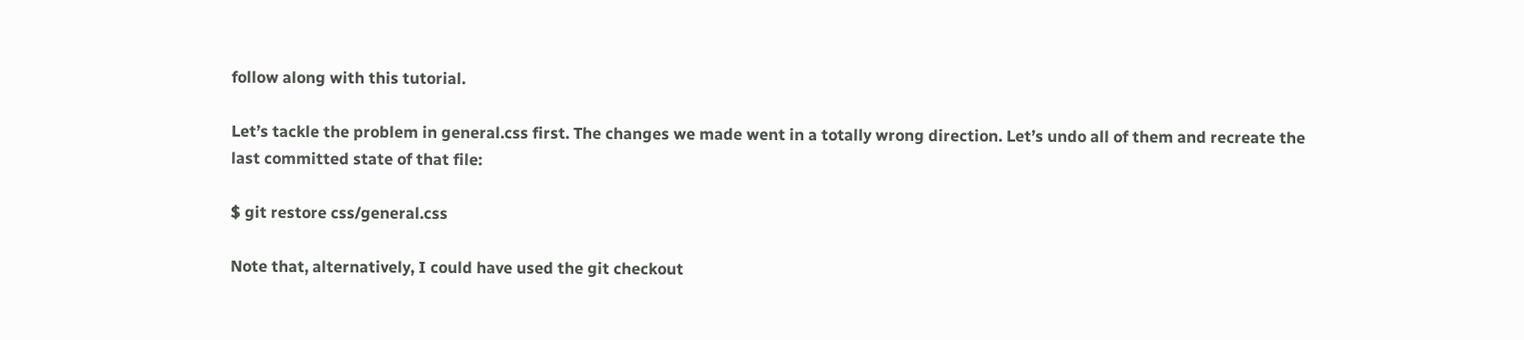follow along with this tutorial.

Let’s tackle the problem in general.css first. The changes we made went in a totally wrong direction. Let’s undo all of them and recreate the last committed state of that file:

$ git restore css/general.css

Note that, alternatively, I could have used the git checkout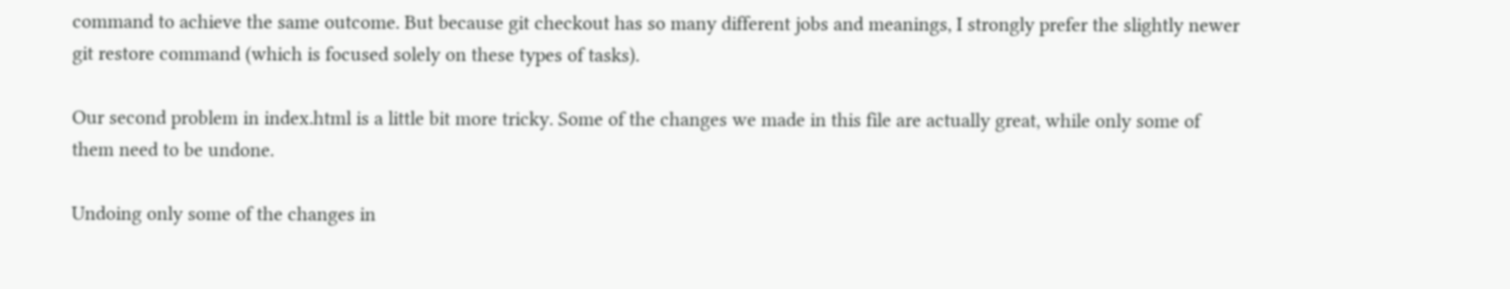command to achieve the same outcome. But because git checkout has so many different jobs and meanings, I strongly prefer the slightly newer git restore command (which is focused solely on these types of tasks).

Our second problem in index.html is a little bit more tricky. Some of the changes we made in this file are actually great, while only some of them need to be undone.

Undoing only some of the changes in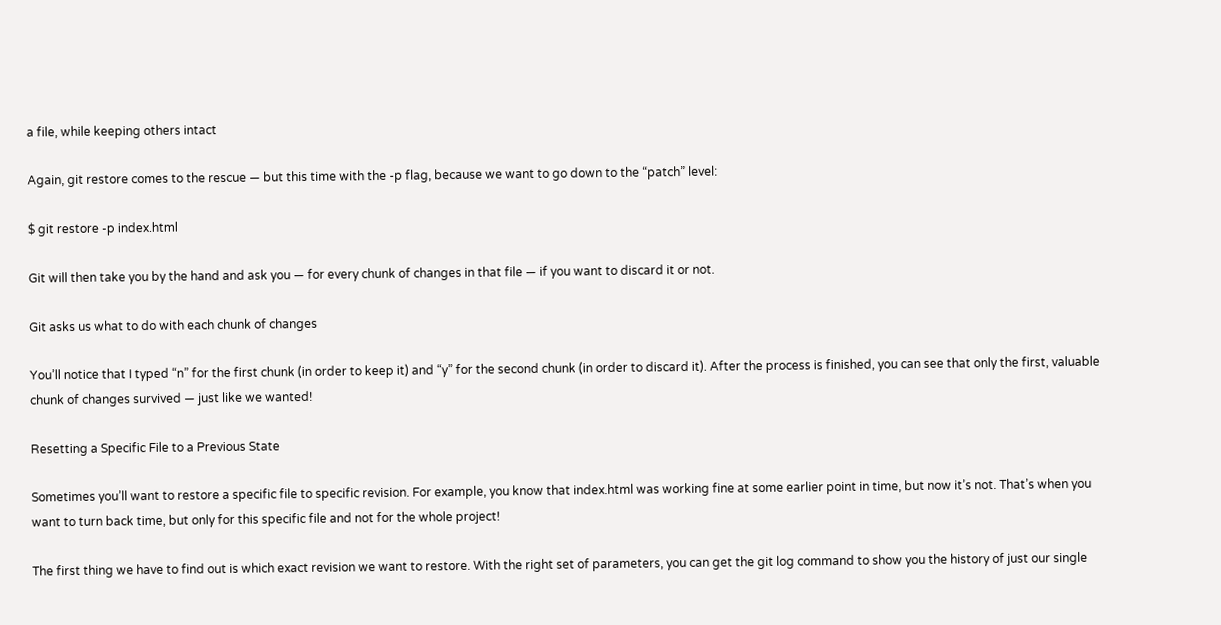a file, while keeping others intact

Again, git restore comes to the rescue — but this time with the -p flag, because we want to go down to the “patch” level:

$ git restore -p index.html

Git will then take you by the hand and ask you — for every chunk of changes in that file — if you want to discard it or not.

Git asks us what to do with each chunk of changes

You’ll notice that I typed “n” for the first chunk (in order to keep it) and “y” for the second chunk (in order to discard it). After the process is finished, you can see that only the first, valuable chunk of changes survived — just like we wanted!

Resetting a Specific File to a Previous State

Sometimes you’ll want to restore a specific file to specific revision. For example, you know that index.html was working fine at some earlier point in time, but now it’s not. That’s when you want to turn back time, but only for this specific file and not for the whole project!

The first thing we have to find out is which exact revision we want to restore. With the right set of parameters, you can get the git log command to show you the history of just our single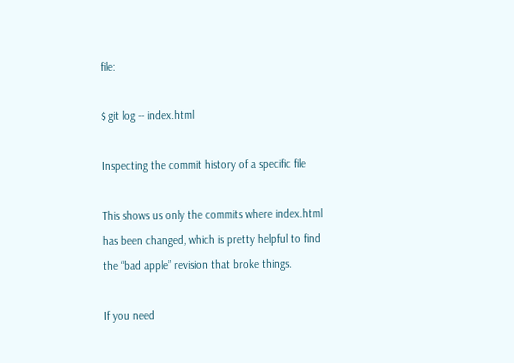file:

$ git log -- index.html

Inspecting the commit history of a specific file

This shows us only the commits where index.html has been changed, which is pretty helpful to find the “bad apple” revision that broke things.

If you need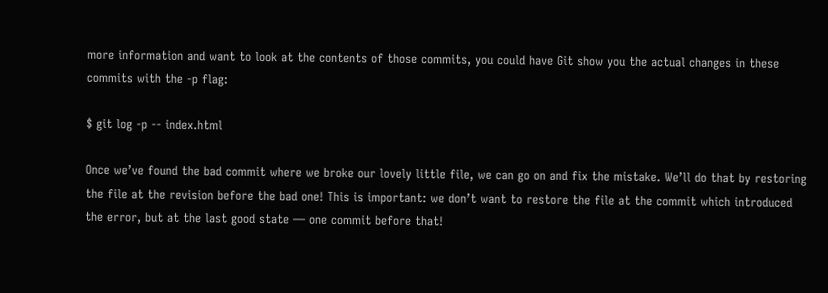more information and want to look at the contents of those commits, you could have Git show you the actual changes in these commits with the -p flag:

$ git log -p -- index.html

Once we’ve found the bad commit where we broke our lovely little file, we can go on and fix the mistake. We’ll do that by restoring the file at the revision before the bad one! This is important: we don’t want to restore the file at the commit which introduced the error, but at the last good state — one commit before that!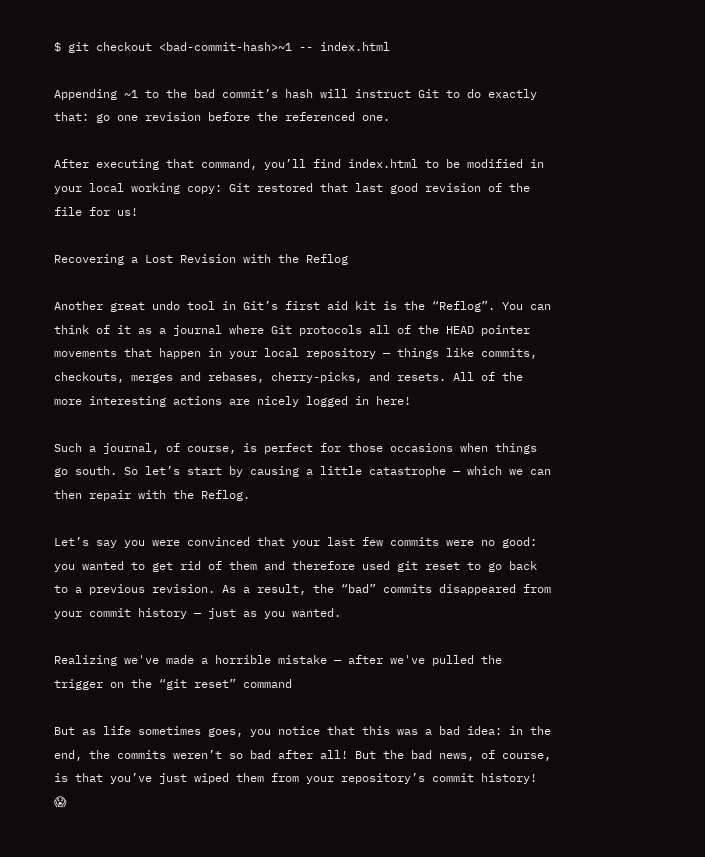$ git checkout <bad-commit-hash>~1 -- index.html

Appending ~1 to the bad commit’s hash will instruct Git to do exactly that: go one revision before the referenced one.

After executing that command, you’ll find index.html to be modified in your local working copy: Git restored that last good revision of the file for us!

Recovering a Lost Revision with the Reflog

Another great undo tool in Git’s first aid kit is the “Reflog”. You can think of it as a journal where Git protocols all of the HEAD pointer movements that happen in your local repository — things like commits, checkouts, merges and rebases, cherry-picks, and resets. All of the more interesting actions are nicely logged in here!

Such a journal, of course, is perfect for those occasions when things go south. So let’s start by causing a little catastrophe — which we can then repair with the Reflog.

Let’s say you were convinced that your last few commits were no good: you wanted to get rid of them and therefore used git reset to go back to a previous revision. As a result, the “bad” commits disappeared from your commit history — just as you wanted.

Realizing we've made a horrible mistake — after we've pulled the trigger on the “git reset” command

But as life sometimes goes, you notice that this was a bad idea: in the end, the commits weren’t so bad after all! But the bad news, of course, is that you’ve just wiped them from your repository’s commit history! 😱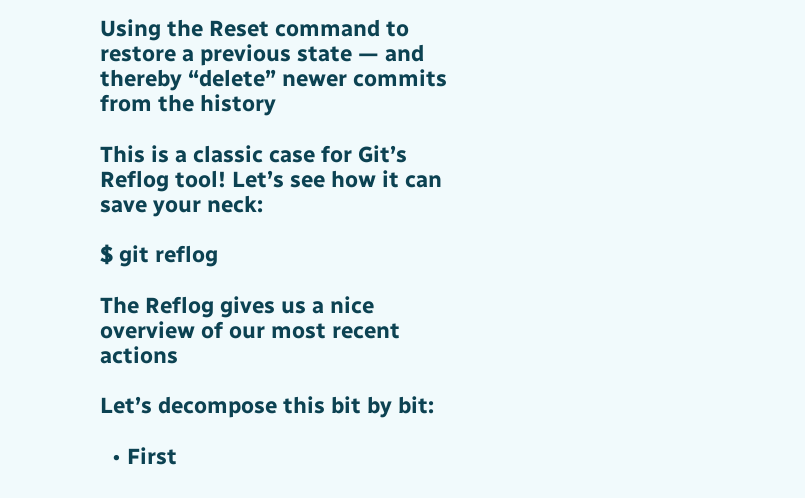Using the Reset command to restore a previous state — and thereby “delete” newer commits from the history

This is a classic case for Git’s Reflog tool! Let’s see how it can save your neck:

$ git reflog

The Reflog gives us a nice overview of our most recent actions

Let’s decompose this bit by bit:

  • First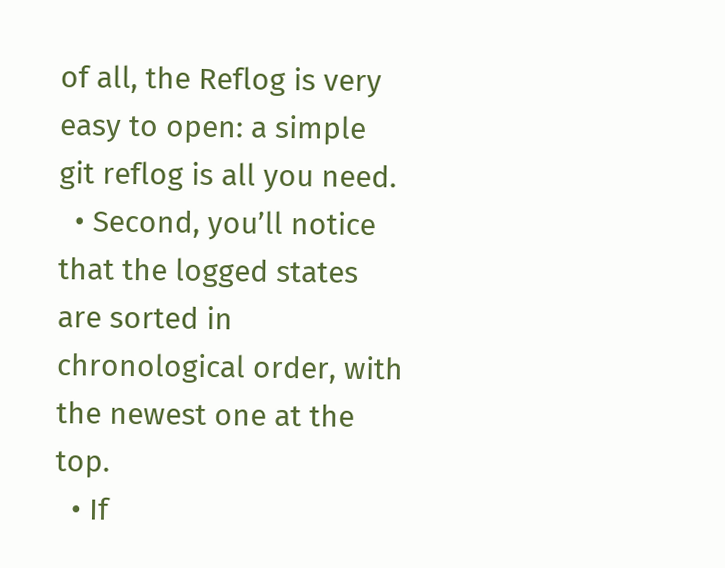of all, the Reflog is very easy to open: a simple git reflog is all you need.
  • Second, you’ll notice that the logged states are sorted in chronological order, with the newest one at the top.
  • If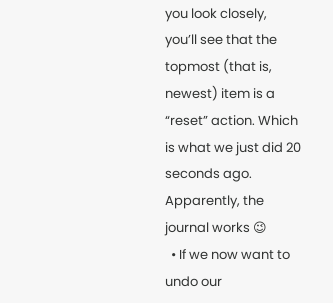you look closely, you’ll see that the topmost (that is, newest) item is a “reset” action. Which is what we just did 20 seconds ago. Apparently, the journal works 😉
  • If we now want to undo our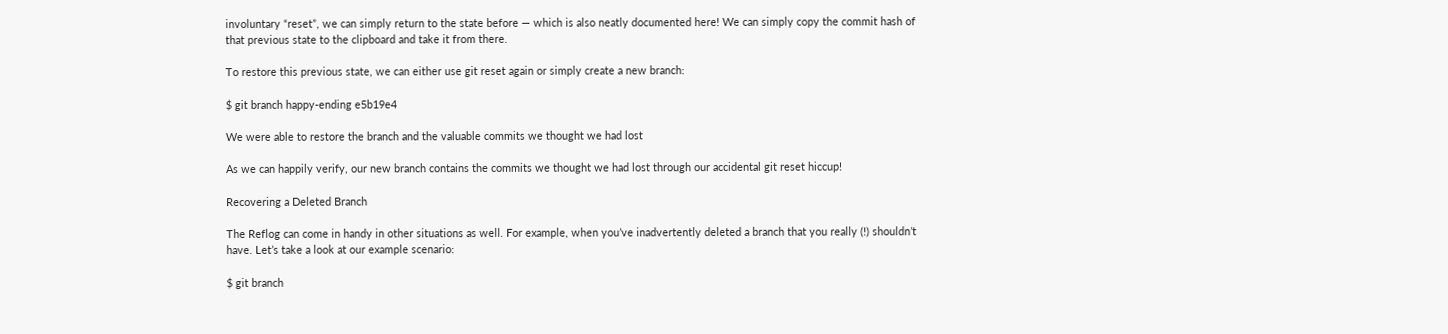involuntary “reset”, we can simply return to the state before — which is also neatly documented here! We can simply copy the commit hash of that previous state to the clipboard and take it from there.

To restore this previous state, we can either use git reset again or simply create a new branch:

$ git branch happy-ending e5b19e4

We were able to restore the branch and the valuable commits we thought we had lost

As we can happily verify, our new branch contains the commits we thought we had lost through our accidental git reset hiccup!

Recovering a Deleted Branch

The Reflog can come in handy in other situations as well. For example, when you’ve inadvertently deleted a branch that you really (!) shouldn’t have. Let’s take a look at our example scenario:

$ git branch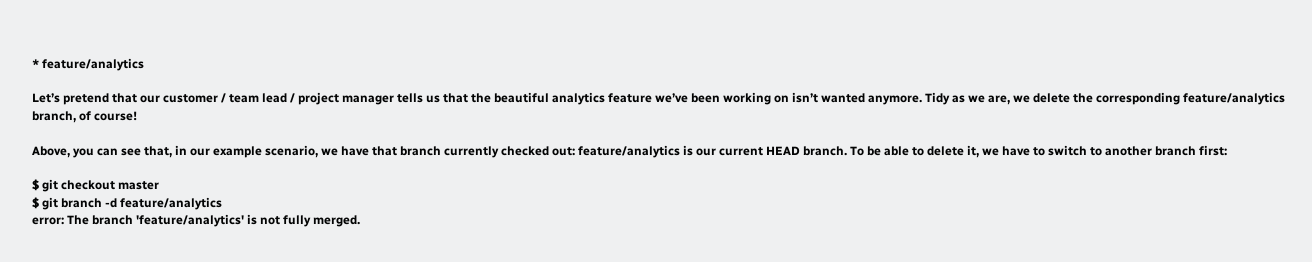* feature/analytics

Let’s pretend that our customer / team lead / project manager tells us that the beautiful analytics feature we’ve been working on isn’t wanted anymore. Tidy as we are, we delete the corresponding feature/analytics branch, of course!

Above, you can see that, in our example scenario, we have that branch currently checked out: feature/analytics is our current HEAD branch. To be able to delete it, we have to switch to another branch first:

$ git checkout master
$ git branch -d feature/analytics
error: The branch 'feature/analytics' is not fully merged.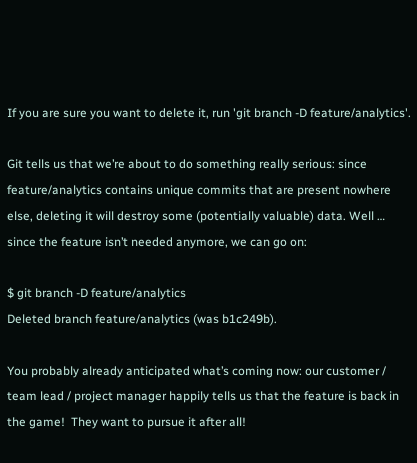If you are sure you want to delete it, run 'git branch -D feature/analytics'.

Git tells us that we’re about to do something really serious: since feature/analytics contains unique commits that are present nowhere else, deleting it will destroy some (potentially valuable) data. Well … since the feature isn’t needed anymore, we can go on:

$ git branch -D feature/analytics
Deleted branch feature/analytics (was b1c249b).

You probably already anticipated what’s coming now: our customer / team lead / project manager happily tells us that the feature is back in the game!  They want to pursue it after all!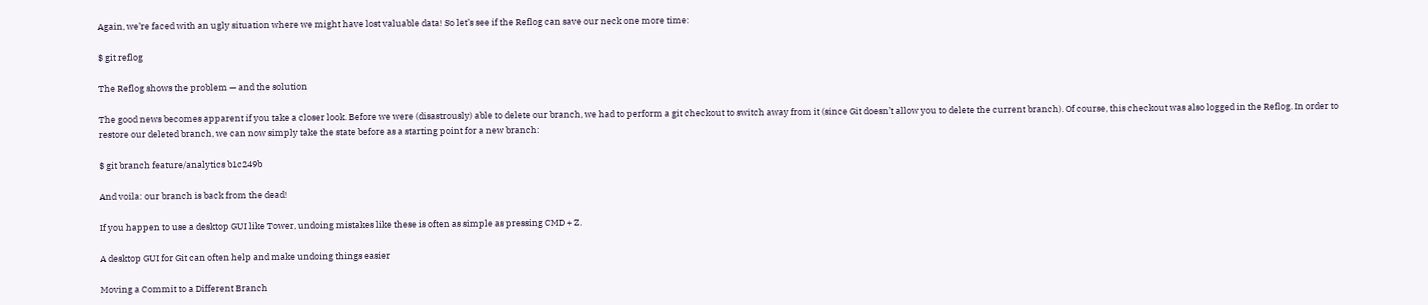Again, we’re faced with an ugly situation where we might have lost valuable data! So let’s see if the Reflog can save our neck one more time:

$ git reflog

The Reflog shows the problem — and the solution

The good news becomes apparent if you take a closer look. Before we were (disastrously) able to delete our branch, we had to perform a git checkout to switch away from it (since Git doesn’t allow you to delete the current branch). Of course, this checkout was also logged in the Reflog. In order to restore our deleted branch, we can now simply take the state before as a starting point for a new branch:

$ git branch feature/analytics b1c249b

And voila: our branch is back from the dead!

If you happen to use a desktop GUI like Tower, undoing mistakes like these is often as simple as pressing CMD + Z.

A desktop GUI for Git can often help and make undoing things easier

Moving a Commit to a Different Branch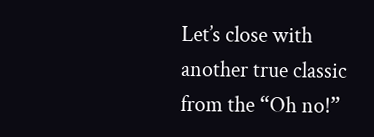Let’s close with another true classic from the “Oh no!”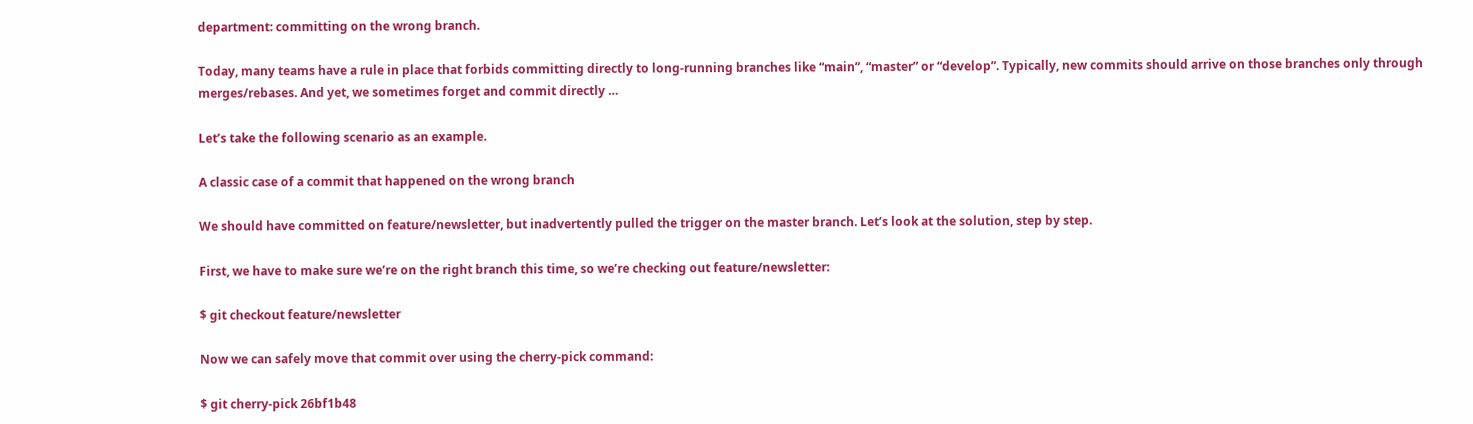department: committing on the wrong branch.

Today, many teams have a rule in place that forbids committing directly to long-running branches like “main”, “master” or “develop”. Typically, new commits should arrive on those branches only through merges/rebases. And yet, we sometimes forget and commit directly …

Let’s take the following scenario as an example.

A classic case of a commit that happened on the wrong branch

We should have committed on feature/newsletter, but inadvertently pulled the trigger on the master branch. Let’s look at the solution, step by step.

First, we have to make sure we’re on the right branch this time, so we’re checking out feature/newsletter:

$ git checkout feature/newsletter

Now we can safely move that commit over using the cherry-pick command:

$ git cherry-pick 26bf1b48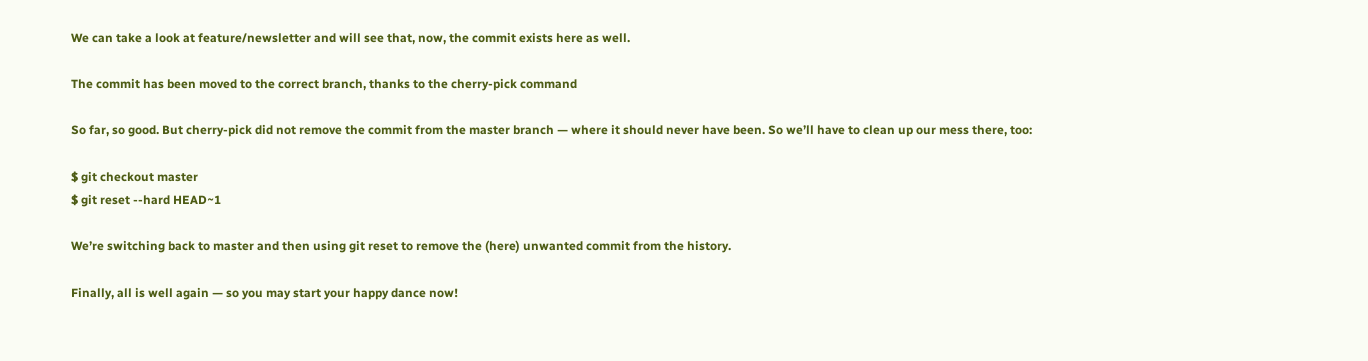We can take a look at feature/newsletter and will see that, now, the commit exists here as well.

The commit has been moved to the correct branch, thanks to the cherry-pick command

So far, so good. But cherry-pick did not remove the commit from the master branch — where it should never have been. So we’ll have to clean up our mess there, too:

$ git checkout master
$ git reset --hard HEAD~1

We’re switching back to master and then using git reset to remove the (here) unwanted commit from the history.

Finally, all is well again — so you may start your happy dance now!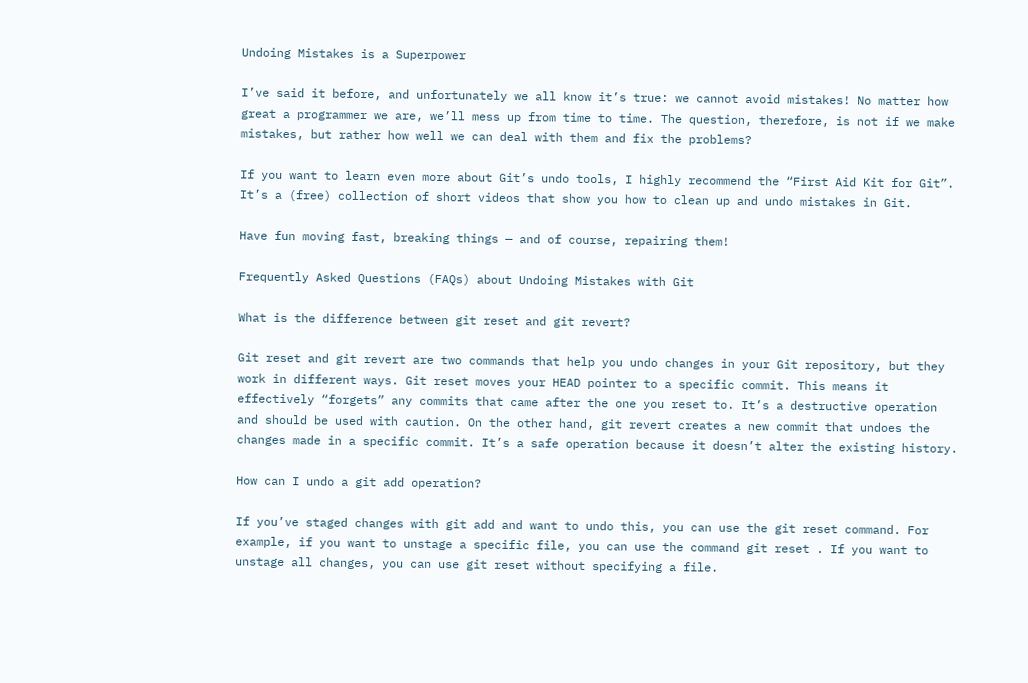Undoing Mistakes is a Superpower

I’ve said it before, and unfortunately we all know it’s true: we cannot avoid mistakes! No matter how great a programmer we are, we’ll mess up from time to time. The question, therefore, is not if we make mistakes, but rather how well we can deal with them and fix the problems?

If you want to learn even more about Git’s undo tools, I highly recommend the “First Aid Kit for Git”. It’s a (free) collection of short videos that show you how to clean up and undo mistakes in Git.

Have fun moving fast, breaking things — and of course, repairing them!

Frequently Asked Questions (FAQs) about Undoing Mistakes with Git

What is the difference between git reset and git revert?

Git reset and git revert are two commands that help you undo changes in your Git repository, but they work in different ways. Git reset moves your HEAD pointer to a specific commit. This means it effectively “forgets” any commits that came after the one you reset to. It’s a destructive operation and should be used with caution. On the other hand, git revert creates a new commit that undoes the changes made in a specific commit. It’s a safe operation because it doesn’t alter the existing history.

How can I undo a git add operation?

If you’ve staged changes with git add and want to undo this, you can use the git reset command. For example, if you want to unstage a specific file, you can use the command git reset . If you want to unstage all changes, you can use git reset without specifying a file.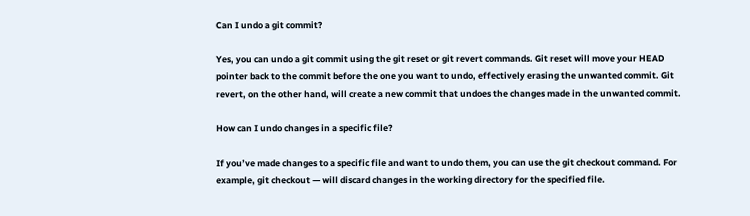Can I undo a git commit?

Yes, you can undo a git commit using the git reset or git revert commands. Git reset will move your HEAD pointer back to the commit before the one you want to undo, effectively erasing the unwanted commit. Git revert, on the other hand, will create a new commit that undoes the changes made in the unwanted commit.

How can I undo changes in a specific file?

If you’ve made changes to a specific file and want to undo them, you can use the git checkout command. For example, git checkout — will discard changes in the working directory for the specified file.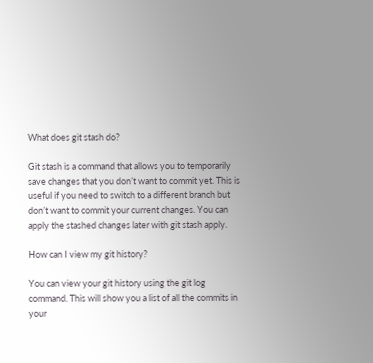What does git stash do?

Git stash is a command that allows you to temporarily save changes that you don’t want to commit yet. This is useful if you need to switch to a different branch but don’t want to commit your current changes. You can apply the stashed changes later with git stash apply.

How can I view my git history?

You can view your git history using the git log command. This will show you a list of all the commits in your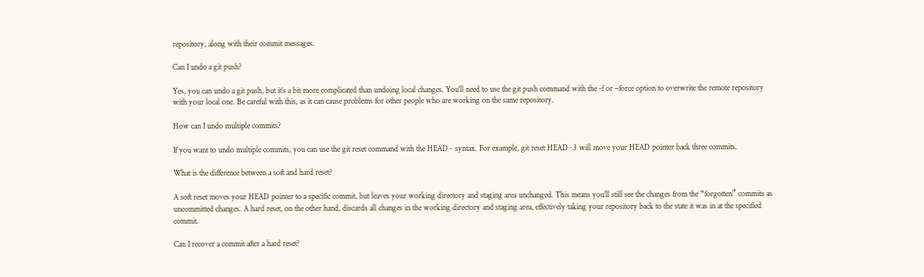repository, along with their commit messages.

Can I undo a git push?

Yes, you can undo a git push, but it’s a bit more complicated than undoing local changes. You’ll need to use the git push command with the -f or –force option to overwrite the remote repository with your local one. Be careful with this, as it can cause problems for other people who are working on the same repository.

How can I undo multiple commits?

If you want to undo multiple commits, you can use the git reset command with the HEAD~ syntax. For example, git reset HEAD~3 will move your HEAD pointer back three commits.

What is the difference between a soft and hard reset?

A soft reset moves your HEAD pointer to a specific commit, but leaves your working directory and staging area unchanged. This means you’ll still see the changes from the “forgotten” commits as uncommitted changes. A hard reset, on the other hand, discards all changes in the working directory and staging area, effectively taking your repository back to the state it was in at the specified commit.

Can I recover a commit after a hard reset?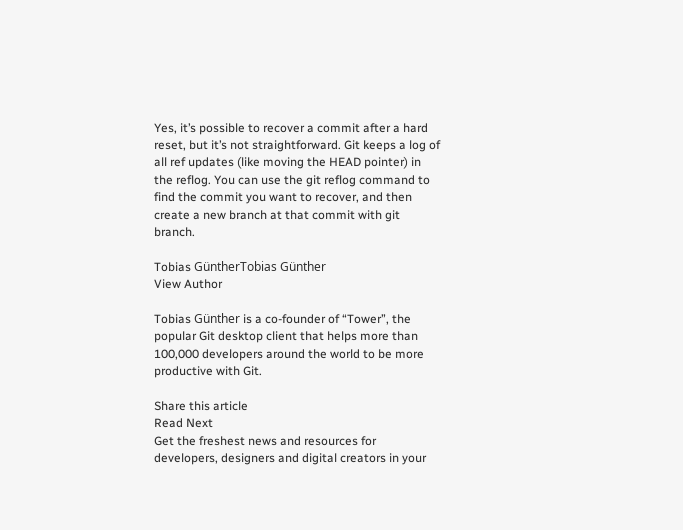Yes, it’s possible to recover a commit after a hard reset, but it’s not straightforward. Git keeps a log of all ref updates (like moving the HEAD pointer) in the reflog. You can use the git reflog command to find the commit you want to recover, and then create a new branch at that commit with git branch.

Tobias GüntherTobias Günther
View Author

Tobias Günther is a co-founder of “Tower”, the popular Git desktop client that helps more than 100,000 developers around the world to be more productive with Git.

Share this article
Read Next
Get the freshest news and resources for developers, designers and digital creators in your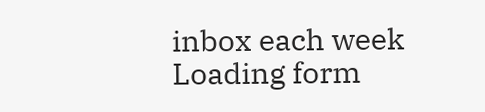inbox each week
Loading form